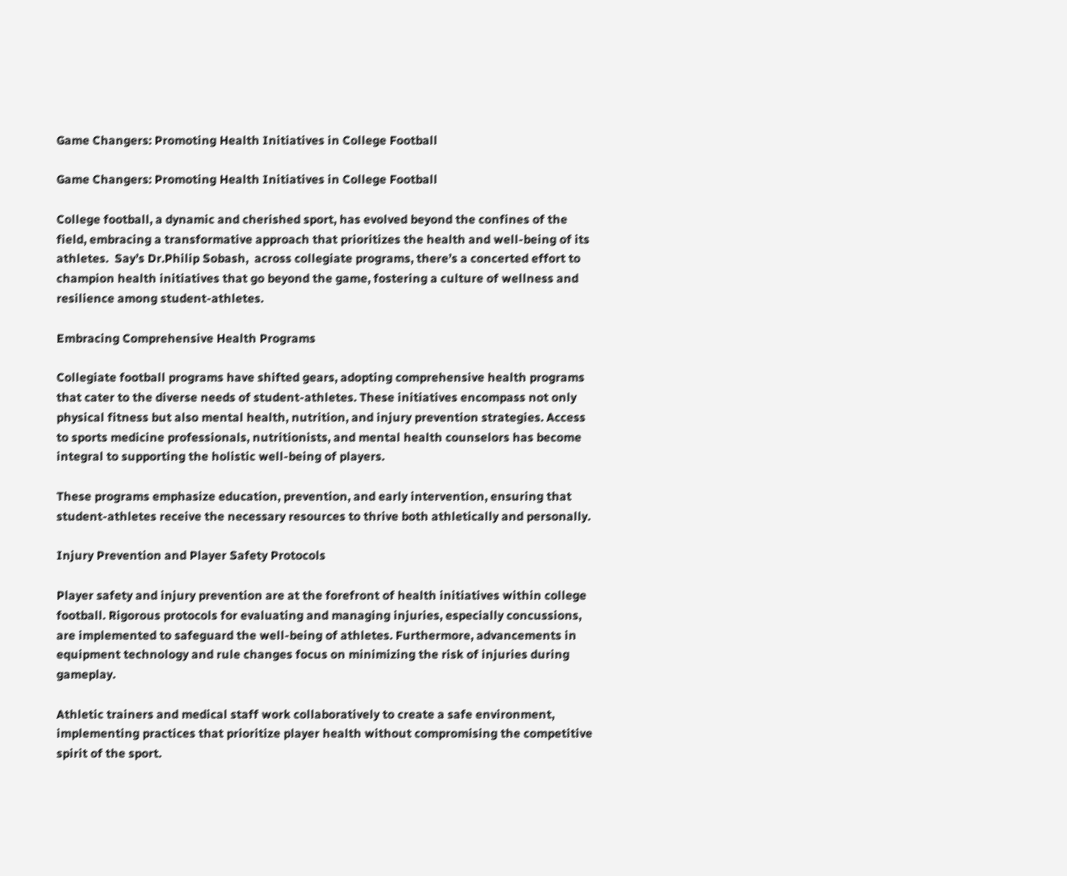Game Changers: Promoting Health Initiatives in College Football

Game Changers: Promoting Health Initiatives in College Football

College football, a dynamic and cherished sport, has evolved beyond the confines of the field, embracing a transformative approach that prioritizes the health and well-being of its athletes.  Say’s Dr.Philip Sobash,  across collegiate programs, there’s a concerted effort to champion health initiatives that go beyond the game, fostering a culture of wellness and resilience among student-athletes.

Embracing Comprehensive Health Programs

Collegiate football programs have shifted gears, adopting comprehensive health programs that cater to the diverse needs of student-athletes. These initiatives encompass not only physical fitness but also mental health, nutrition, and injury prevention strategies. Access to sports medicine professionals, nutritionists, and mental health counselors has become integral to supporting the holistic well-being of players.

These programs emphasize education, prevention, and early intervention, ensuring that student-athletes receive the necessary resources to thrive both athletically and personally.

Injury Prevention and Player Safety Protocols

Player safety and injury prevention are at the forefront of health initiatives within college football. Rigorous protocols for evaluating and managing injuries, especially concussions, are implemented to safeguard the well-being of athletes. Furthermore, advancements in equipment technology and rule changes focus on minimizing the risk of injuries during gameplay.

Athletic trainers and medical staff work collaboratively to create a safe environment, implementing practices that prioritize player health without compromising the competitive spirit of the sport.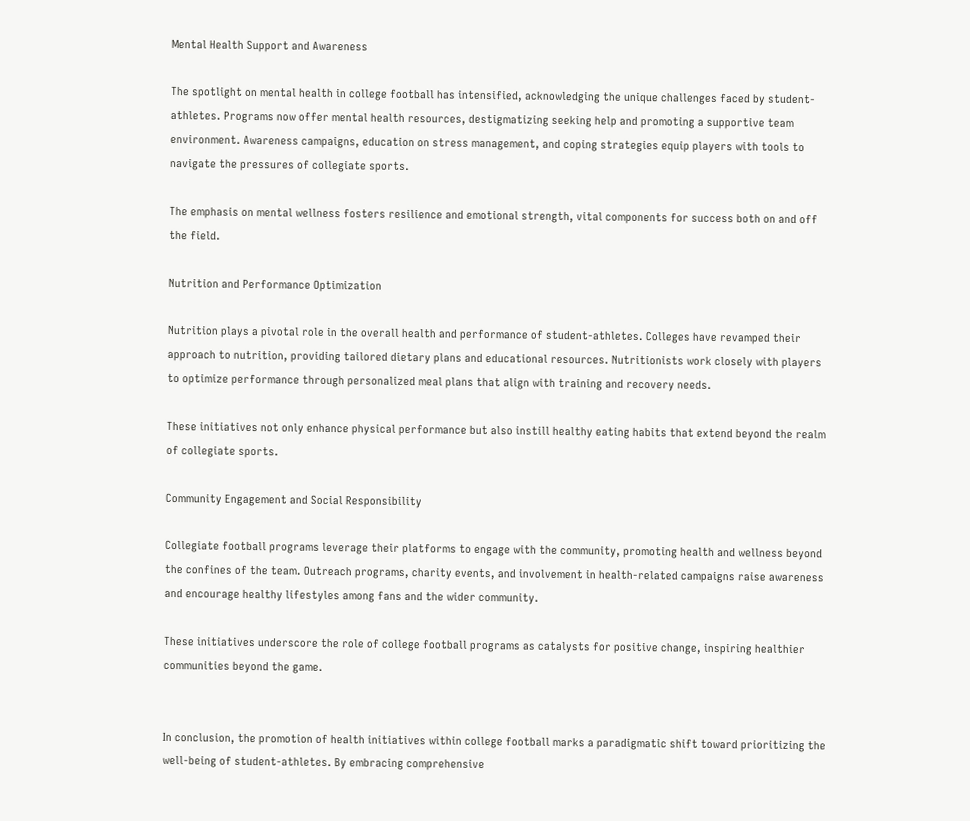Mental Health Support and Awareness

The spotlight on mental health in college football has intensified, acknowledging the unique challenges faced by student-athletes. Programs now offer mental health resources, destigmatizing seeking help and promoting a supportive team environment. Awareness campaigns, education on stress management, and coping strategies equip players with tools to navigate the pressures of collegiate sports.

The emphasis on mental wellness fosters resilience and emotional strength, vital components for success both on and off the field.

Nutrition and Performance Optimization

Nutrition plays a pivotal role in the overall health and performance of student-athletes. Colleges have revamped their approach to nutrition, providing tailored dietary plans and educational resources. Nutritionists work closely with players to optimize performance through personalized meal plans that align with training and recovery needs.

These initiatives not only enhance physical performance but also instill healthy eating habits that extend beyond the realm of collegiate sports.

Community Engagement and Social Responsibility

Collegiate football programs leverage their platforms to engage with the community, promoting health and wellness beyond the confines of the team. Outreach programs, charity events, and involvement in health-related campaigns raise awareness and encourage healthy lifestyles among fans and the wider community.

These initiatives underscore the role of college football programs as catalysts for positive change, inspiring healthier communities beyond the game.


In conclusion, the promotion of health initiatives within college football marks a paradigmatic shift toward prioritizing the well-being of student-athletes. By embracing comprehensive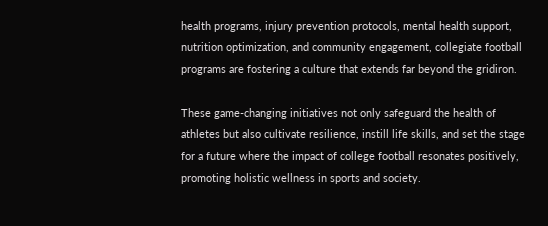health programs, injury prevention protocols, mental health support, nutrition optimization, and community engagement, collegiate football programs are fostering a culture that extends far beyond the gridiron.

These game-changing initiatives not only safeguard the health of athletes but also cultivate resilience, instill life skills, and set the stage for a future where the impact of college football resonates positively, promoting holistic wellness in sports and society.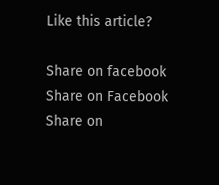Like this article?

Share on facebook
Share on Facebook
Share on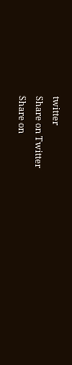twitter
Share on Twitter
Share on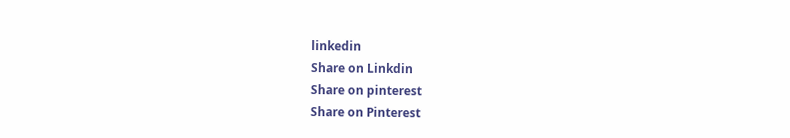linkedin
Share on Linkdin
Share on pinterest
Share on Pinterest